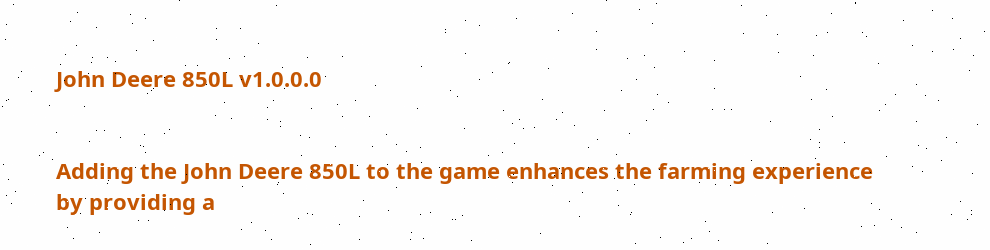John Deere 850L v1.0.0.0


Adding the John Deere 850L to the game enhances the farming experience by providing a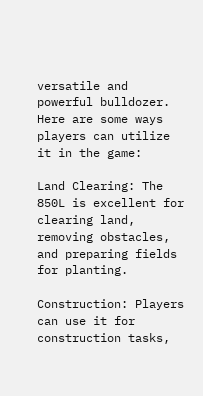versatile and powerful bulldozer. Here are some ways players can utilize it in the game:

Land Clearing: The 850L is excellent for clearing land, removing obstacles, and preparing fields for planting.

Construction: Players can use it for construction tasks,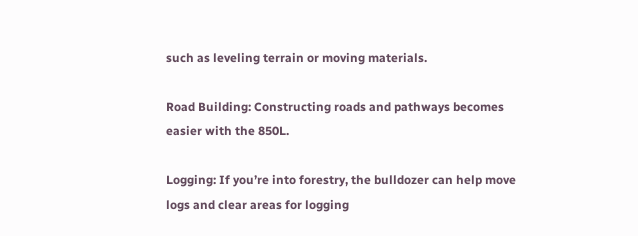such as leveling terrain or moving materials.

Road Building: Constructing roads and pathways becomes easier with the 850L.

Logging: If you’re into forestry, the bulldozer can help move logs and clear areas for logging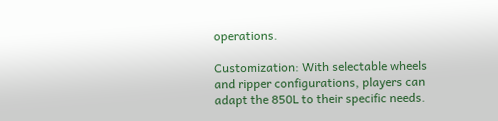operations.

Customization: With selectable wheels and ripper configurations, players can adapt the 850L to their specific needs.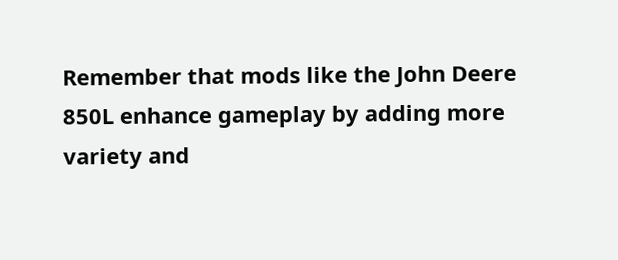Remember that mods like the John Deere 850L enhance gameplay by adding more variety and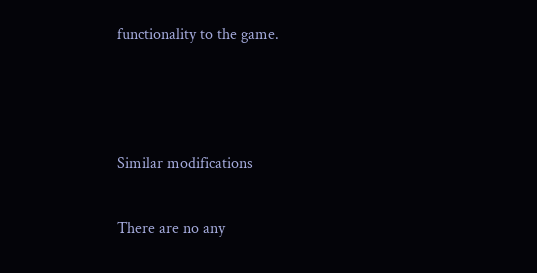functionality to the game.



Similar modifications

There are no any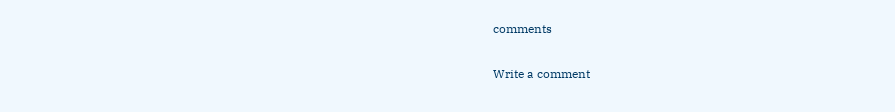comments

Write a comment